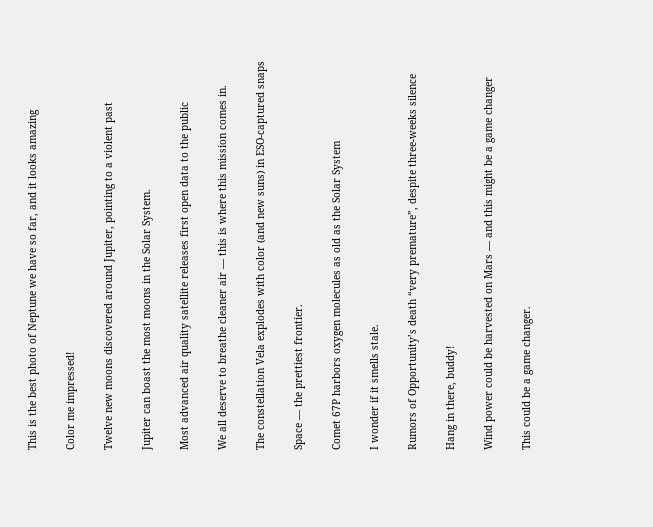This is the best photo of Neptune we have so far, and it looks amazing

Color me impressed!

Twelve new moons discovered around Jupiter, pointing to a violent past

Jupiter can boast the most moons in the Solar System.

Most advanced air quality satellite releases first open data to the public

We all deserve to breathe cleaner air — this is where this mission comes in.

The constellation Vela explodes with color (and new suns) in ESO-captured snaps

Space — the prettiest frontier.

Comet 67P harbors oxygen molecules as old as the Solar System

I wonder if it smells stale.

Rumors of Opportunity’s death “very premature”, despite three-weeks silence

Hang in there, buddy!

Wind power could be harvested on Mars — and this might be a game changer

This could be a game changer.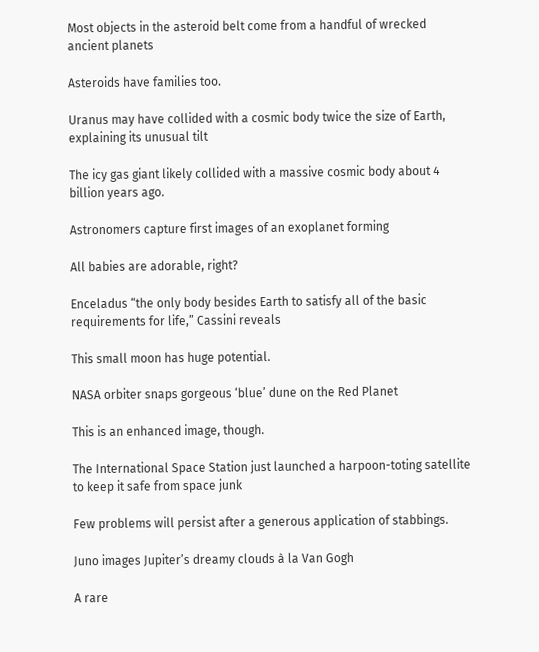Most objects in the asteroid belt come from a handful of wrecked ancient planets

Asteroids have families too.

Uranus may have collided with a cosmic body twice the size of Earth, explaining its unusual tilt

The icy gas giant likely collided with a massive cosmic body about 4 billion years ago.

Astronomers capture first images of an exoplanet forming

All babies are adorable, right?

Enceladus “the only body besides Earth to satisfy all of the basic requirements for life,” Cassini reveals

This small moon has huge potential.

NASA orbiter snaps gorgeous ‘blue’ dune on the Red Planet

This is an enhanced image, though.

The International Space Station just launched a harpoon-toting satellite to keep it safe from space junk

Few problems will persist after a generous application of stabbings.

Juno images Jupiter’s dreamy clouds à la Van Gogh

A rare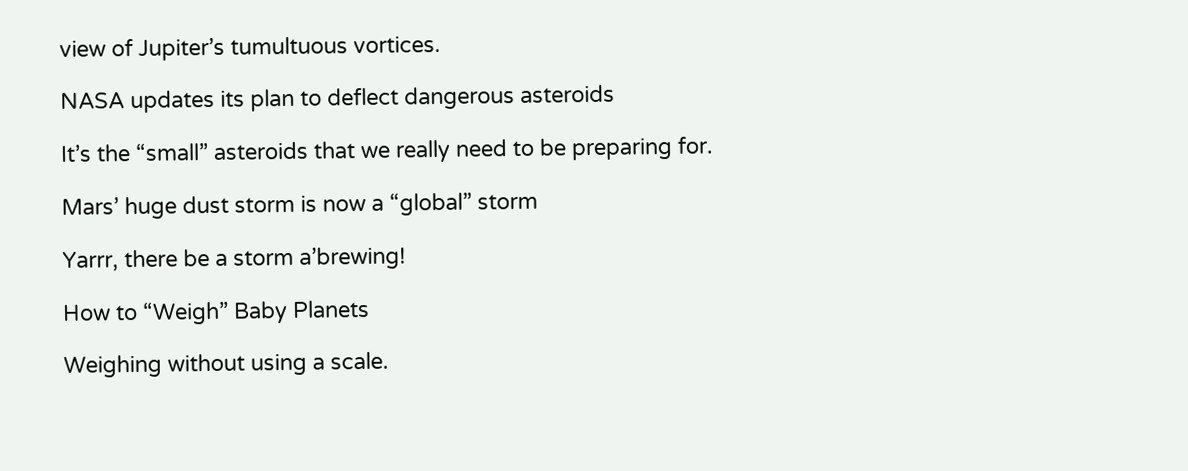view of Jupiter’s tumultuous vortices.

NASA updates its plan to deflect dangerous asteroids

It’s the “small” asteroids that we really need to be preparing for.

Mars’ huge dust storm is now a “global” storm

Yarrr, there be a storm a’brewing!

How to “Weigh” Baby Planets

Weighing without using a scale.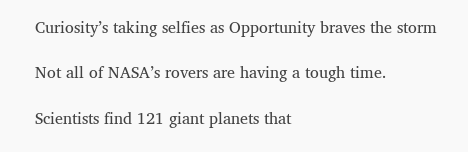Curiosity’s taking selfies as Opportunity braves the storm

Not all of NASA’s rovers are having a tough time.

Scientists find 121 giant planets that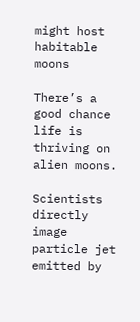might host habitable moons

There’s a good chance life is thriving on alien moons.

Scientists directly image particle jet emitted by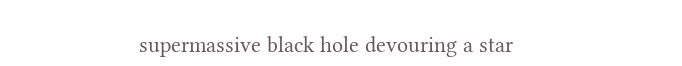supermassive black hole devouring a star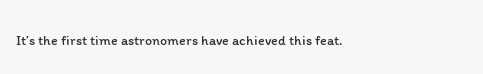It’s the first time astronomers have achieved this feat.